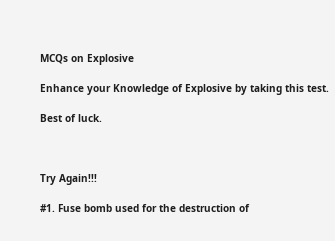MCQs on Explosive

Enhance your Knowledge of Explosive by taking this test.

Best of luck.



Try Again!!!

#1. Fuse bomb used for the destruction of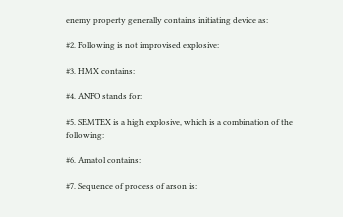enemy property generally contains initiating device as:

#2. Following is not improvised explosive:

#3. HMX contains:

#4. ANFO stands for:

#5. SEMTEX is a high explosive, which is a combination of the following:

#6. Amatol contains:

#7. Sequence of process of arson is: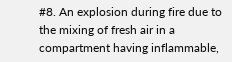#8. An explosion during fire due to the mixing of fresh air in a compartment having inflammable,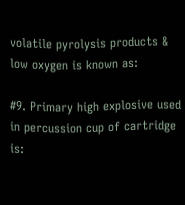volatile pyrolysis products & low oxygen is known as:

#9. Primary high explosive used in percussion cup of cartridge is: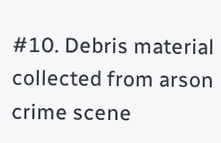#10. Debris material collected from arson crime scene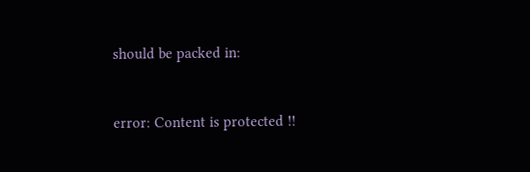should be packed in:


error: Content is protected !!